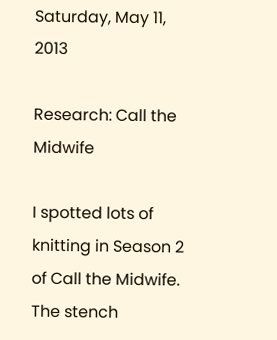Saturday, May 11, 2013

Research: Call the Midwife

I spotted lots of knitting in Season 2 of Call the Midwife.
The stench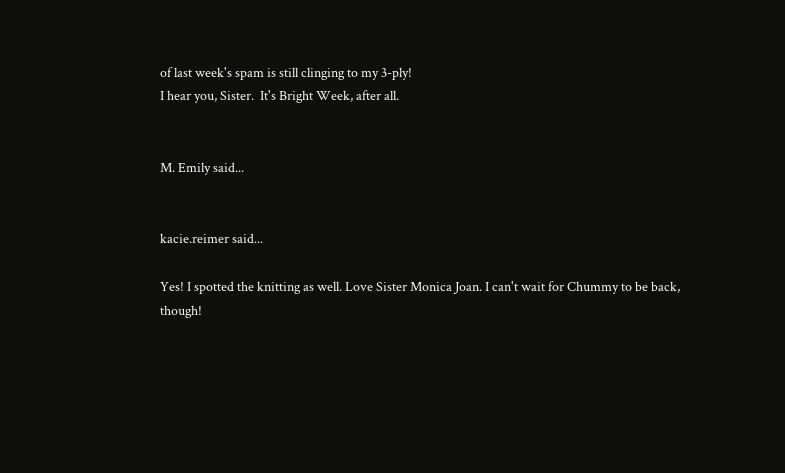of last week's spam is still clinging to my 3-ply!
I hear you, Sister.  It's Bright Week, after all.


M. Emily said...


kacie.reimer said...

Yes! I spotted the knitting as well. Love Sister Monica Joan. I can't wait for Chummy to be back, though!